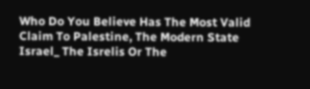Who Do You Believe Has The Most Valid Claim To Palestine, The Modern State Israel_ The Isrelis Or The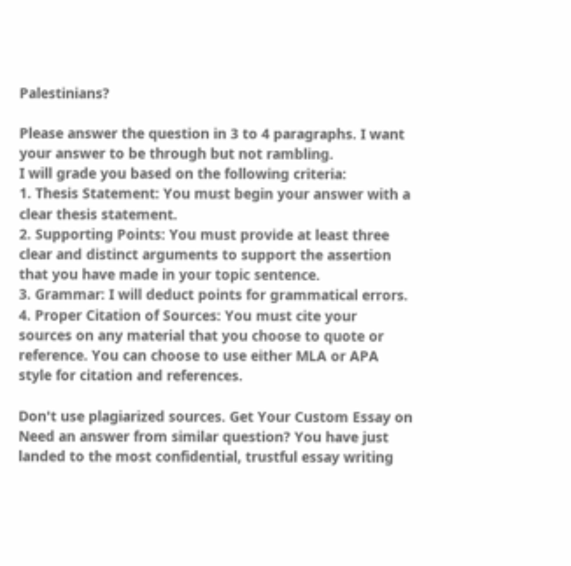Palestinians?

Please answer the question in 3 to 4 paragraphs. I want your answer to be through but not rambling.
I will grade you based on the following criteria:
1. Thesis Statement: You must begin your answer with a clear thesis statement.
2. Supporting Points: You must provide at least three clear and distinct arguments to support the assertion that you have made in your topic sentence.
3. Grammar: I will deduct points for grammatical errors.
4. Proper Citation of Sources: You must cite your sources on any material that you choose to quote or reference. You can choose to use either MLA or APA style for citation and references.

Don't use plagiarized sources. Get Your Custom Essay on
Need an answer from similar question? You have just landed to the most confidential, trustful essay writing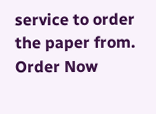service to order the paper from.
Order Now